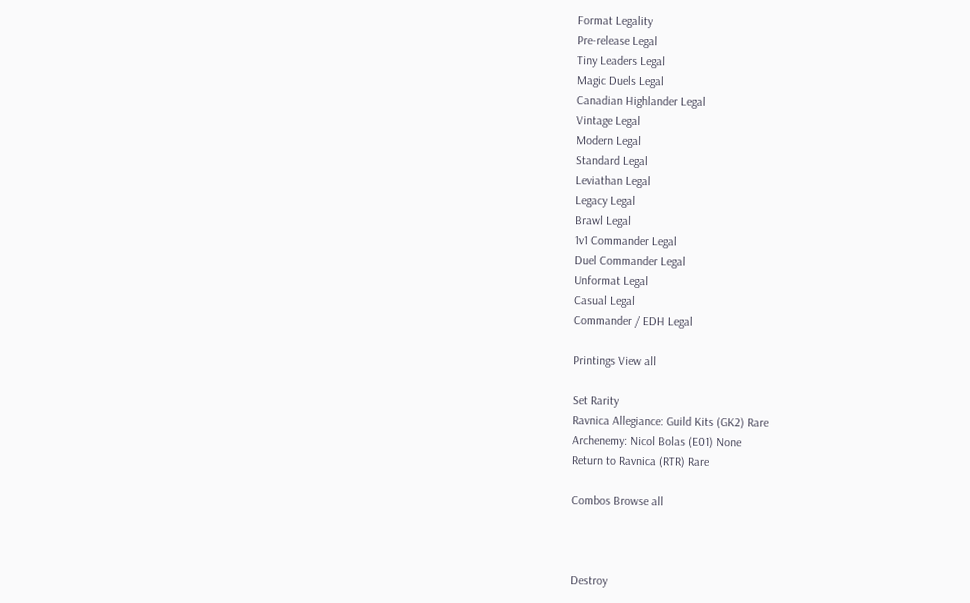Format Legality
Pre-release Legal
Tiny Leaders Legal
Magic Duels Legal
Canadian Highlander Legal
Vintage Legal
Modern Legal
Standard Legal
Leviathan Legal
Legacy Legal
Brawl Legal
1v1 Commander Legal
Duel Commander Legal
Unformat Legal
Casual Legal
Commander / EDH Legal

Printings View all

Set Rarity
Ravnica Allegiance: Guild Kits (GK2) Rare
Archenemy: Nicol Bolas (E01) None
Return to Ravnica (RTR) Rare

Combos Browse all



Destroy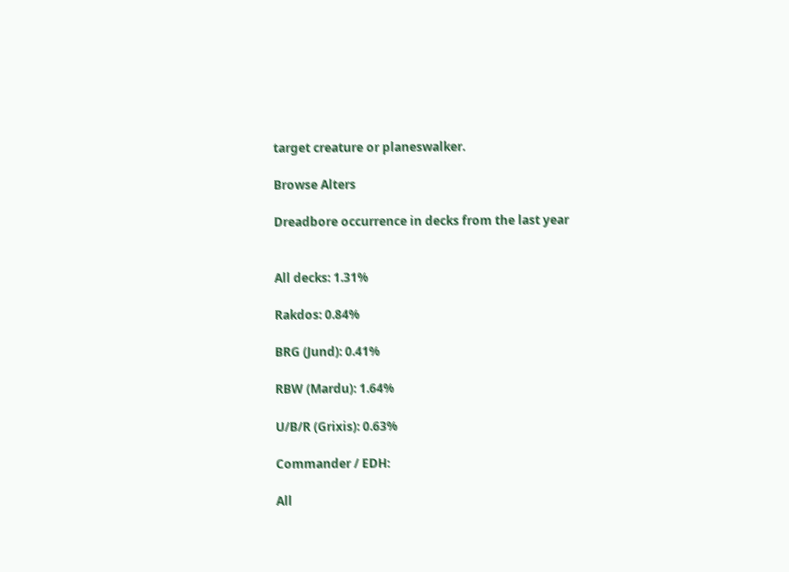target creature or planeswalker.

Browse Alters

Dreadbore occurrence in decks from the last year


All decks: 1.31%

Rakdos: 0.84%

BRG (Jund): 0.41%

RBW (Mardu): 1.64%

U/B/R (Grixis): 0.63%

Commander / EDH:

All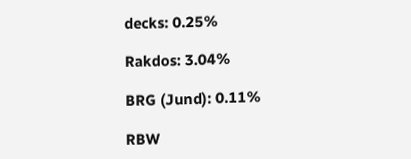decks: 0.25%

Rakdos: 3.04%

BRG (Jund): 0.11%

RBW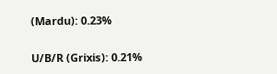(Mardu): 0.23%

U/B/R (Grixis): 0.21%